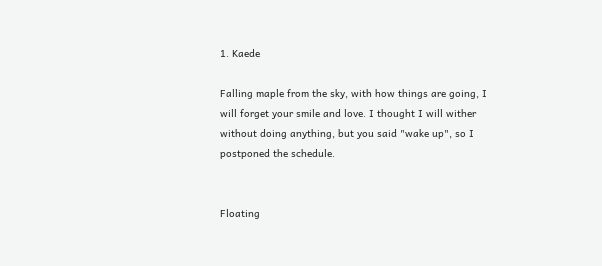1. Kaede

Falling maple from the sky, with how things are going, I will forget your smile and love. I thought I will wither without doing anything, but you said "wake up", so I postponed the schedule.


Floating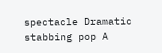spectacle Dramatic stabbing pop A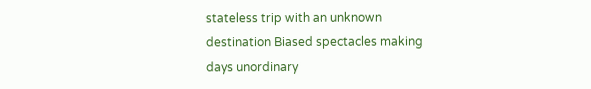stateless trip with an unknown destination Biased spectacles making days unordinary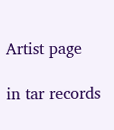Artist page

in tar records